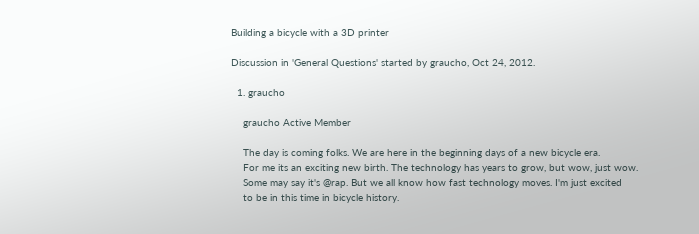Building a bicycle with a 3D printer

Discussion in 'General Questions' started by graucho, Oct 24, 2012.

  1. graucho

    graucho Active Member

    The day is coming folks. We are here in the beginning days of a new bicycle era.
    For me its an exciting new birth. The technology has years to grow, but wow, just wow.
    Some may say it's @rap. But we all know how fast technology moves. I'm just excited
    to be in this time in bicycle history.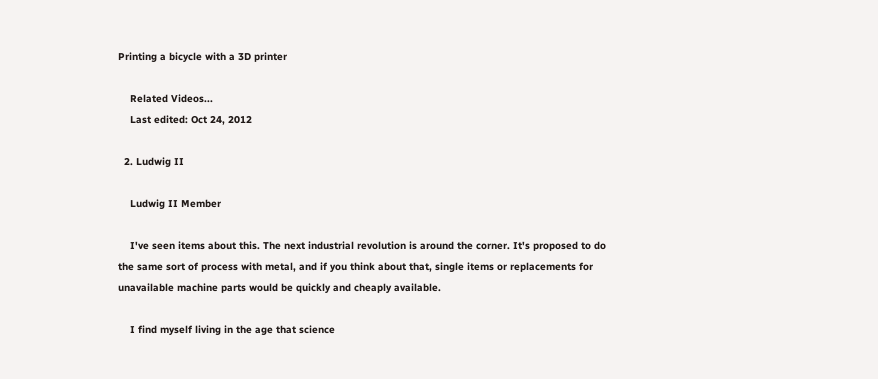Printing a bicycle with a 3D printer

    Related Videos...
    Last edited: Oct 24, 2012

  2. Ludwig II

    Ludwig II Member

    I've seen items about this. The next industrial revolution is around the corner. It's proposed to do the same sort of process with metal, and if you think about that, single items or replacements for unavailable machine parts would be quickly and cheaply available.

    I find myself living in the age that science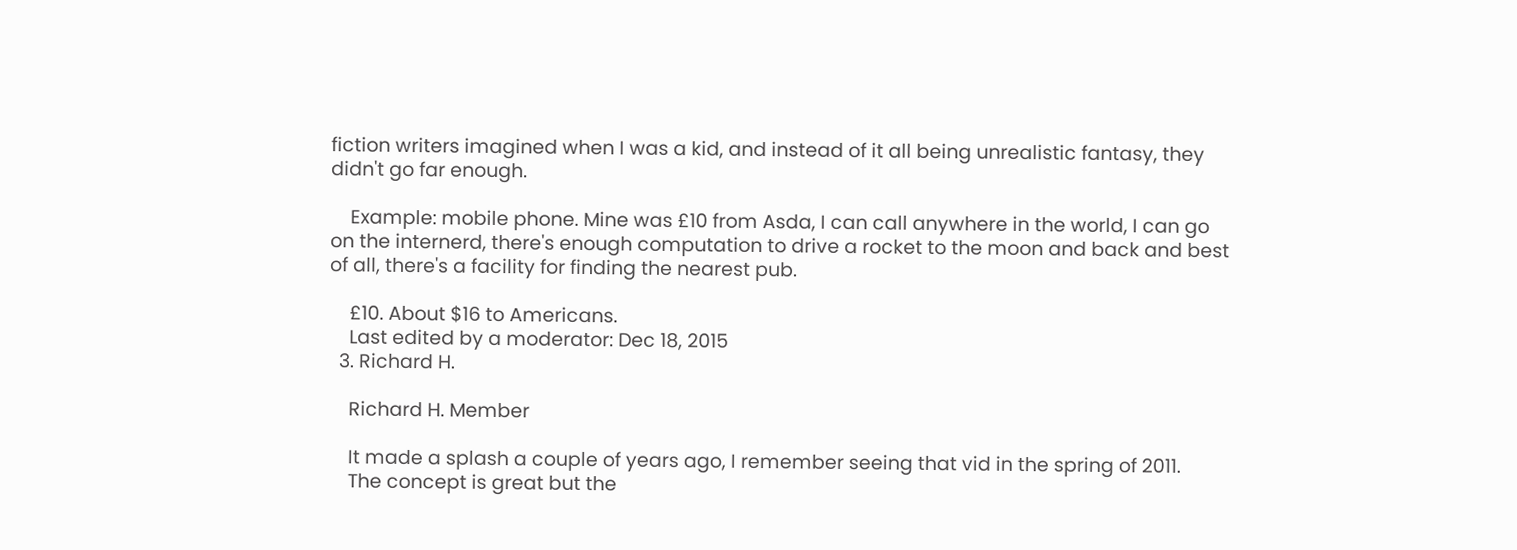fiction writers imagined when I was a kid, and instead of it all being unrealistic fantasy, they didn't go far enough.

    Example: mobile phone. Mine was £10 from Asda, I can call anywhere in the world, I can go on the internerd, there's enough computation to drive a rocket to the moon and back and best of all, there's a facility for finding the nearest pub.

    £10. About $16 to Americans.
    Last edited by a moderator: Dec 18, 2015
  3. Richard H.

    Richard H. Member

    It made a splash a couple of years ago, I remember seeing that vid in the spring of 2011.
    The concept is great but the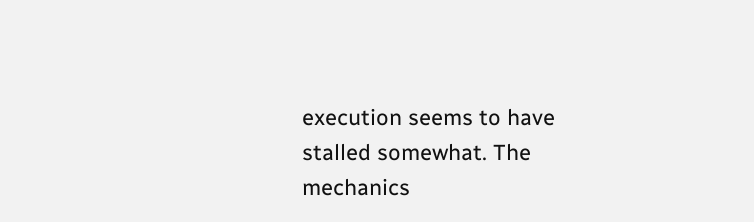execution seems to have stalled somewhat. The mechanics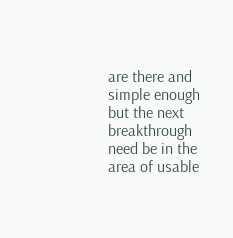are there and simple enough but the next breakthrough need be in the area of usable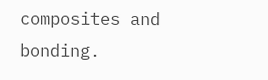composites and bonding.